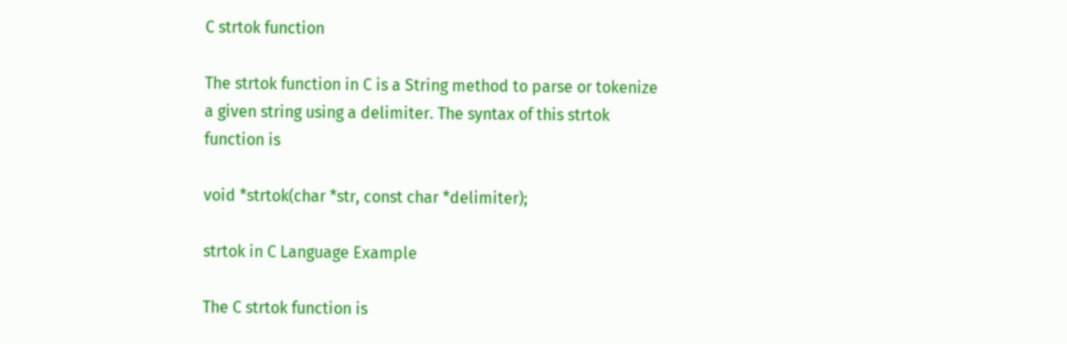C strtok function

The strtok function in C is a String method to parse or tokenize a given string using a delimiter. The syntax of this strtok function is

void *strtok(char *str, const char *delimiter);

strtok in C Language Example

The C strtok function is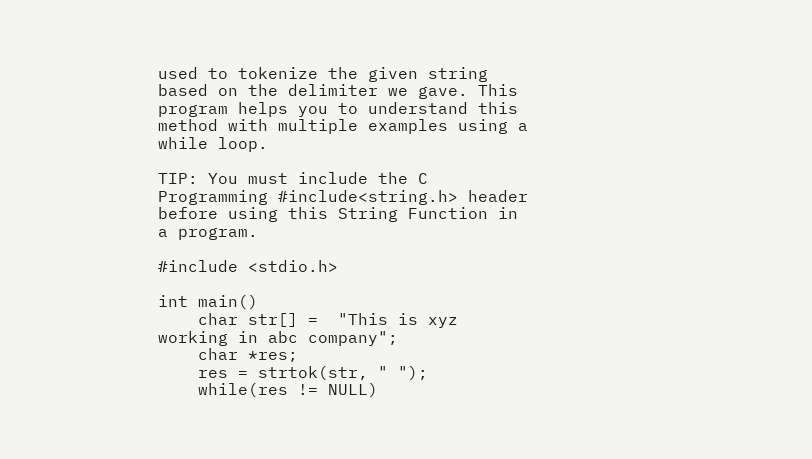used to tokenize the given string based on the delimiter we gave. This program helps you to understand this method with multiple examples using a while loop.

TIP: You must include the C Programming #include<string.h> header before using this String Function in a program.

#include <stdio.h>

int main()
    char str[] =  "This is xyz working in abc company";
    char *res;
    res = strtok(str, " ");
    while(res != NULL)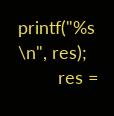printf("%s \n", res);
        res =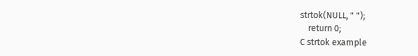strtok(NULL, " ");
    return 0;
C strtok example